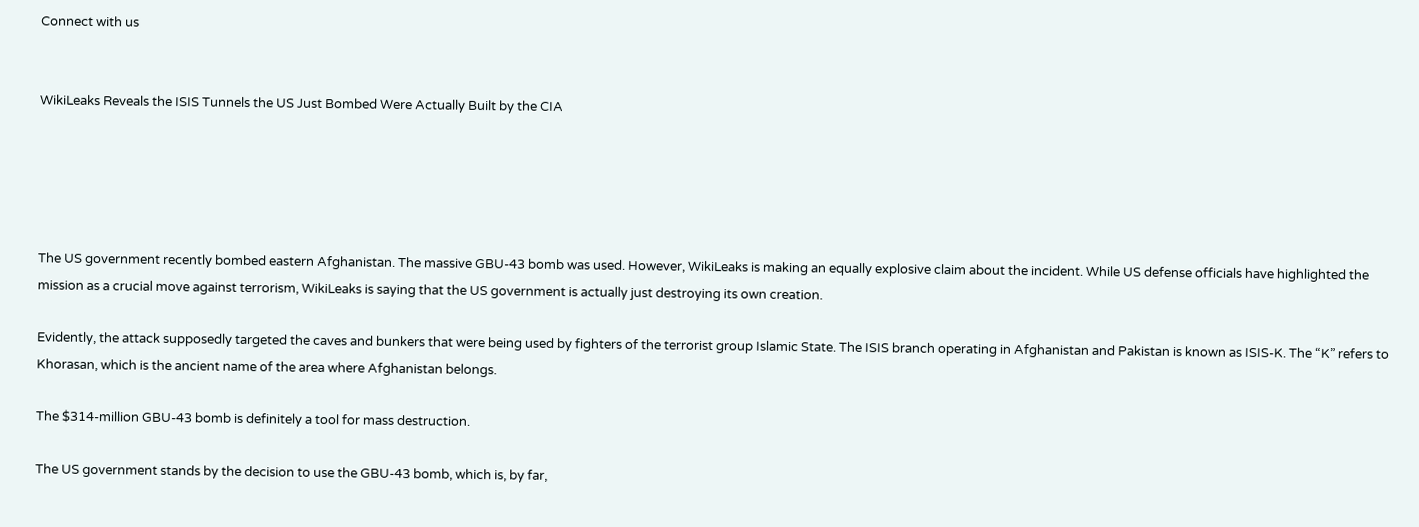Connect with us


WikiLeaks Reveals the ISIS Tunnels the US Just Bombed Were Actually Built by the CIA





The US government recently bombed eastern Afghanistan. The massive GBU-43 bomb was used. However, WikiLeaks is making an equally explosive claim about the incident. While US defense officials have highlighted the mission as a crucial move against terrorism, WikiLeaks is saying that the US government is actually just destroying its own creation.

Evidently, the attack supposedly targeted the caves and bunkers that were being used by fighters of the terrorist group Islamic State. The ISIS branch operating in Afghanistan and Pakistan is known as ISIS-K. The “K” refers to Khorasan, which is the ancient name of the area where Afghanistan belongs.

The $314-million GBU-43 bomb is definitely a tool for mass destruction.

The US government stands by the decision to use the GBU-43 bomb, which is, by far,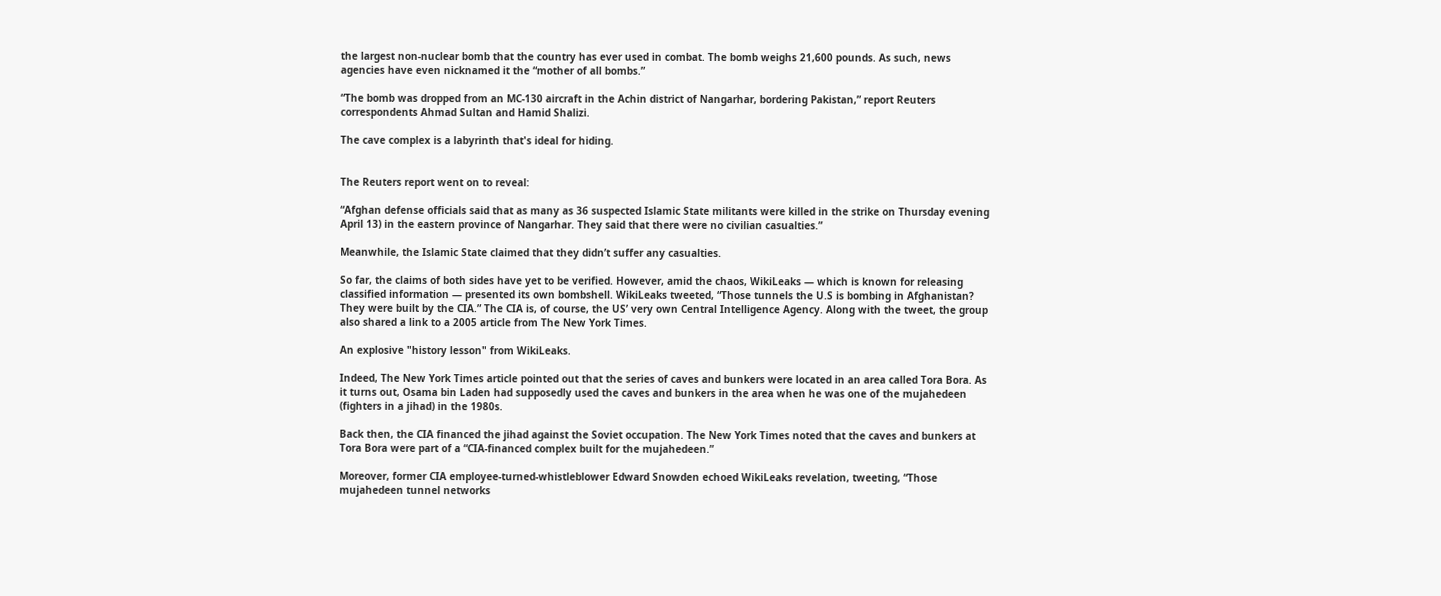the largest non-nuclear bomb that the country has ever used in combat. The bomb weighs 21,600 pounds. As such, news agencies have even nicknamed it the “mother of all bombs.”

“The bomb was dropped from an MC-130 aircraft in the Achin district of Nangarhar, bordering Pakistan,” report Reuters correspondents Ahmad Sultan and Hamid Shalizi.

The cave complex is a labyrinth that's ideal for hiding.


The Reuters report went on to reveal:

“Afghan defense officials said that as many as 36 suspected Islamic State militants were killed in the strike on Thursday evening April 13) in the eastern province of Nangarhar. They said that there were no civilian casualties.”

Meanwhile, the Islamic State claimed that they didn’t suffer any casualties.

So far, the claims of both sides have yet to be verified. However, amid the chaos, WikiLeaks — which is known for releasing classified information — presented its own bombshell. WikiLeaks tweeted, “Those tunnels the U.S is bombing in Afghanistan? They were built by the CIA.” The CIA is, of course, the US’ very own Central Intelligence Agency. Along with the tweet, the group also shared a link to a 2005 article from The New York Times.

An explosive "history lesson" from WikiLeaks.

Indeed, The New York Times article pointed out that the series of caves and bunkers were located in an area called Tora Bora. As it turns out, Osama bin Laden had supposedly used the caves and bunkers in the area when he was one of the mujahedeen (fighters in a jihad) in the 1980s.

Back then, the CIA financed the jihad against the Soviet occupation. The New York Times noted that the caves and bunkers at Tora Bora were part of a “CIA-financed complex built for the mujahedeen.”

Moreover, former CIA employee-turned-whistleblower Edward Snowden echoed WikiLeaks revelation, tweeting, “Those mujahedeen tunnel networks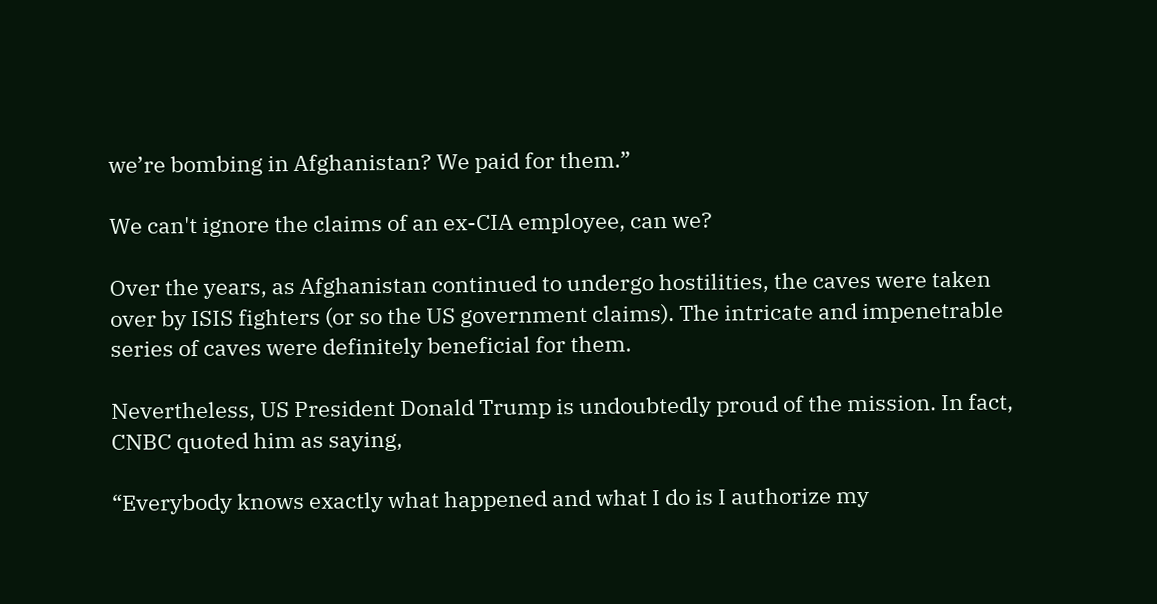we’re bombing in Afghanistan? We paid for them.”

We can't ignore the claims of an ex-CIA employee, can we?

Over the years, as Afghanistan continued to undergo hostilities, the caves were taken over by ISIS fighters (or so the US government claims). The intricate and impenetrable series of caves were definitely beneficial for them.

Nevertheless, US President Donald Trump is undoubtedly proud of the mission. In fact, CNBC quoted him as saying,

“Everybody knows exactly what happened and what I do is I authorize my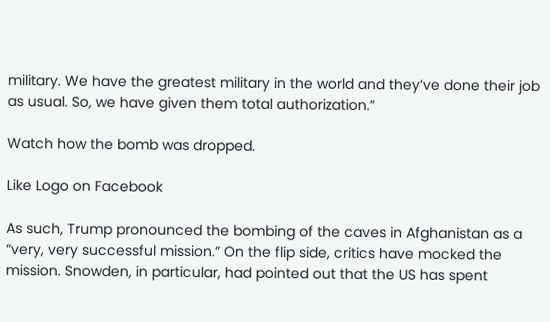military. We have the greatest military in the world and they’ve done their job as usual. So, we have given them total authorization.”

Watch how the bomb was dropped.

Like Logo on Facebook

As such, Trump pronounced the bombing of the caves in Afghanistan as a “very, very successful mission.” On the flip side, critics have mocked the mission. Snowden, in particular, had pointed out that the US has spent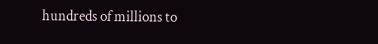hundreds of millions to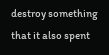destroy something that it also spent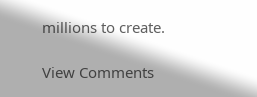millions to create.

View Comments